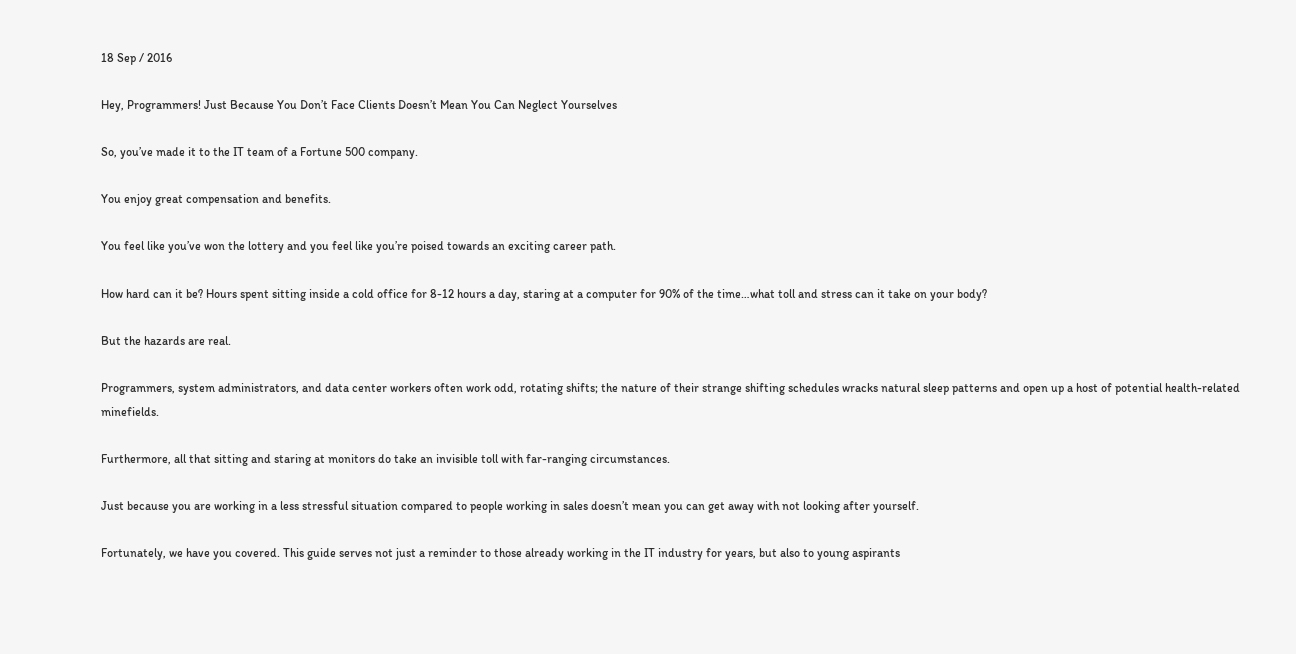18 Sep / 2016

Hey, Programmers! Just Because You Don’t Face Clients Doesn’t Mean You Can Neglect Yourselves

So, you’ve made it to the IT team of a Fortune 500 company.

You enjoy great compensation and benefits.

You feel like you’ve won the lottery and you feel like you’re poised towards an exciting career path.

How hard can it be? Hours spent sitting inside a cold office for 8-12 hours a day, staring at a computer for 90% of the time…what toll and stress can it take on your body?

But the hazards are real.

Programmers, system administrators, and data center workers often work odd, rotating shifts; the nature of their strange shifting schedules wracks natural sleep patterns and open up a host of potential health-related minefields.

Furthermore, all that sitting and staring at monitors do take an invisible toll with far-ranging circumstances.

Just because you are working in a less stressful situation compared to people working in sales doesn’t mean you can get away with not looking after yourself.

Fortunately, we have you covered. This guide serves not just a reminder to those already working in the IT industry for years, but also to young aspirants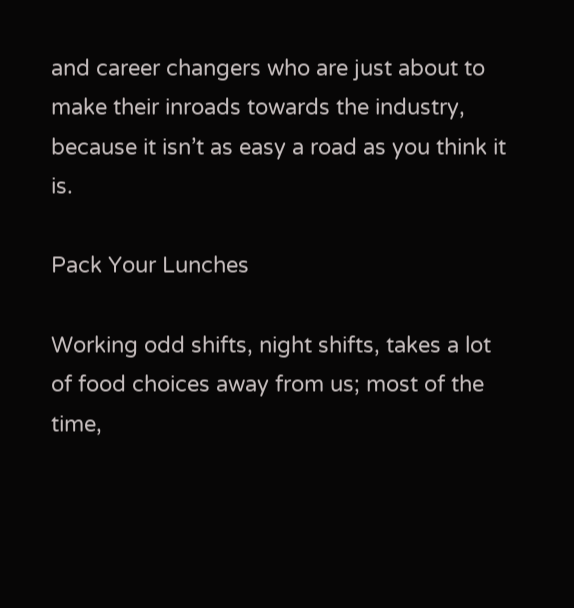and career changers who are just about to make their inroads towards the industry, because it isn’t as easy a road as you think it is.

Pack Your Lunches

Working odd shifts, night shifts, takes a lot of food choices away from us; most of the time,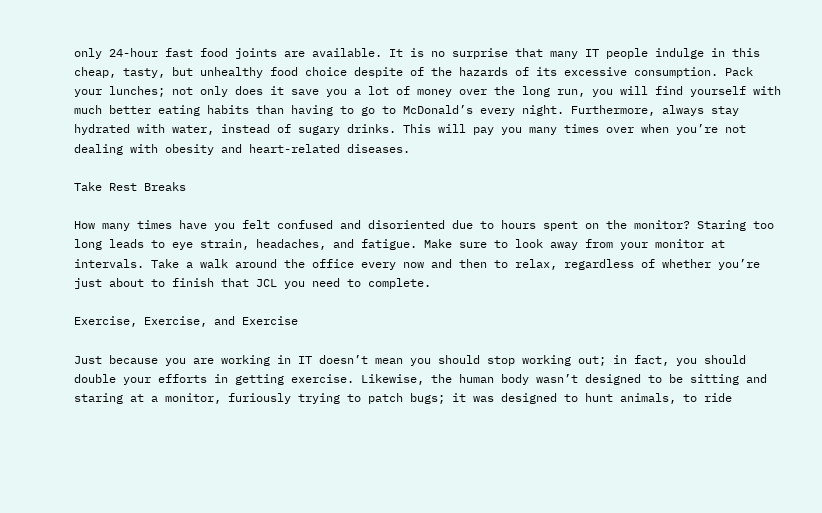only 24-hour fast food joints are available. It is no surprise that many IT people indulge in this cheap, tasty, but unhealthy food choice despite of the hazards of its excessive consumption. Pack your lunches; not only does it save you a lot of money over the long run, you will find yourself with much better eating habits than having to go to McDonald’s every night. Furthermore, always stay hydrated with water, instead of sugary drinks. This will pay you many times over when you’re not dealing with obesity and heart-related diseases.

Take Rest Breaks

How many times have you felt confused and disoriented due to hours spent on the monitor? Staring too long leads to eye strain, headaches, and fatigue. Make sure to look away from your monitor at intervals. Take a walk around the office every now and then to relax, regardless of whether you’re just about to finish that JCL you need to complete.

Exercise, Exercise, and Exercise

Just because you are working in IT doesn’t mean you should stop working out; in fact, you should double your efforts in getting exercise. Likewise, the human body wasn’t designed to be sitting and staring at a monitor, furiously trying to patch bugs; it was designed to hunt animals, to ride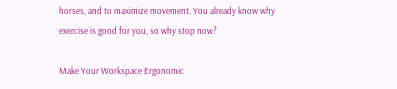horses, and to maximize movement. You already know why exercise is good for you, so why stop now?

Make Your Workspace Ergonomic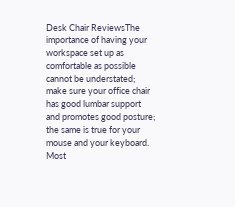Desk Chair ReviewsThe importance of having your workspace set up as comfortable as possible cannot be understated; make sure your office chair has good lumbar support and promotes good posture; the same is true for your mouse and your keyboard. Most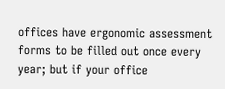offices have ergonomic assessment forms to be filled out once every year; but if your office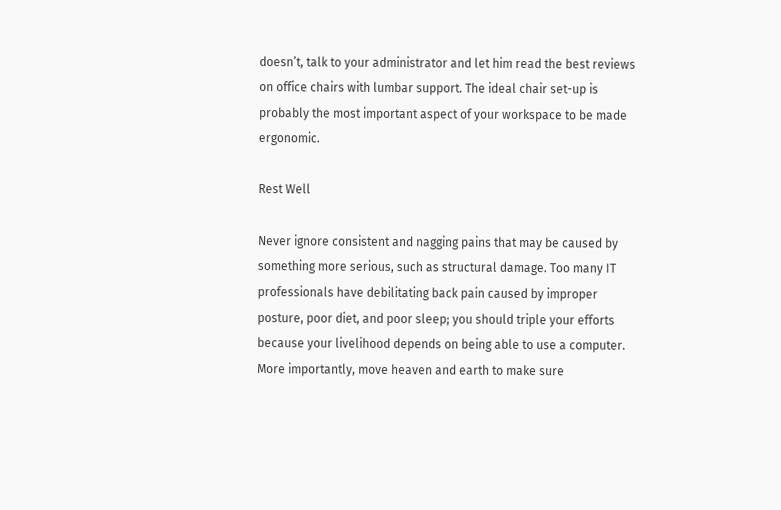doesn’t, talk to your administrator and let him read the best reviews on office chairs with lumbar support. The ideal chair set-up is probably the most important aspect of your workspace to be made ergonomic.

Rest Well

Never ignore consistent and nagging pains that may be caused by something more serious, such as structural damage. Too many IT professionals have debilitating back pain caused by improper posture, poor diet, and poor sleep; you should triple your efforts because your livelihood depends on being able to use a computer. More importantly, move heaven and earth to make sure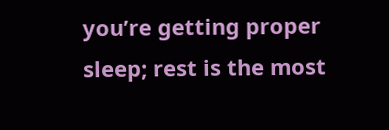you’re getting proper sleep; rest is the most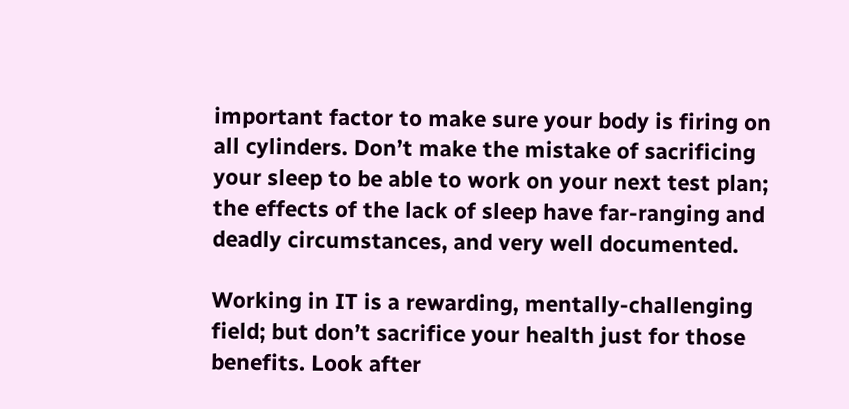important factor to make sure your body is firing on all cylinders. Don’t make the mistake of sacrificing your sleep to be able to work on your next test plan; the effects of the lack of sleep have far-ranging and deadly circumstances, and very well documented.

Working in IT is a rewarding, mentally-challenging field; but don’t sacrifice your health just for those benefits. Look after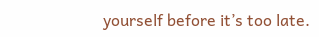yourself before it’s too late.